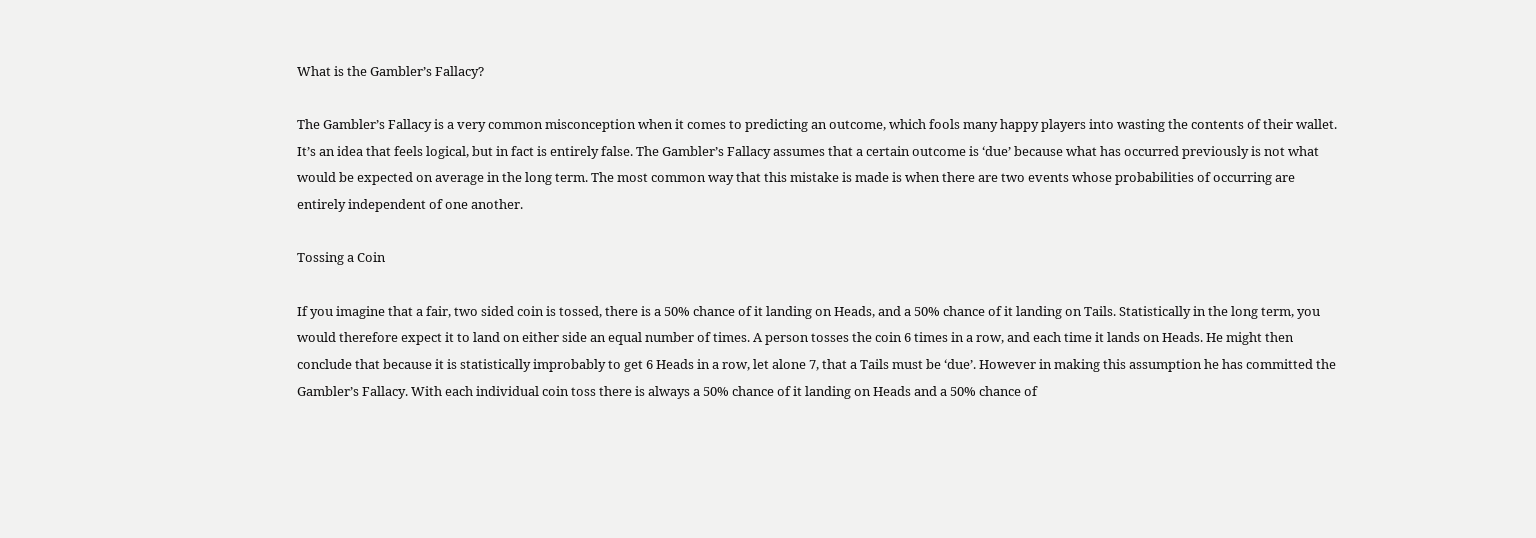What is the Gambler’s Fallacy?

The Gambler’s Fallacy is a very common misconception when it comes to predicting an outcome, which fools many happy players into wasting the contents of their wallet. It’s an idea that feels logical, but in fact is entirely false. The Gambler’s Fallacy assumes that a certain outcome is ‘due’ because what has occurred previously is not what would be expected on average in the long term. The most common way that this mistake is made is when there are two events whose probabilities of occurring are entirely independent of one another.

Tossing a Coin

If you imagine that a fair, two sided coin is tossed, there is a 50% chance of it landing on Heads, and a 50% chance of it landing on Tails. Statistically in the long term, you would therefore expect it to land on either side an equal number of times. A person tosses the coin 6 times in a row, and each time it lands on Heads. He might then conclude that because it is statistically improbably to get 6 Heads in a row, let alone 7, that a Tails must be ‘due’. However in making this assumption he has committed the Gambler’s Fallacy. With each individual coin toss there is always a 50% chance of it landing on Heads and a 50% chance of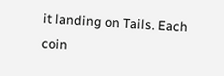it landing on Tails. Each coin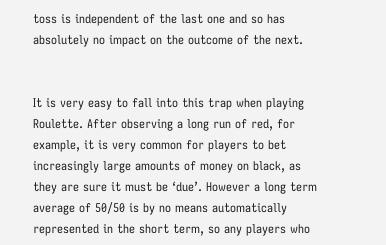toss is independent of the last one and so has absolutely no impact on the outcome of the next.


It is very easy to fall into this trap when playing Roulette. After observing a long run of red, for example, it is very common for players to bet increasingly large amounts of money on black, as they are sure it must be ‘due’. However a long term average of 50/50 is by no means automatically represented in the short term, so any players who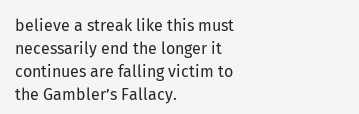believe a streak like this must necessarily end the longer it continues are falling victim to the Gambler’s Fallacy.